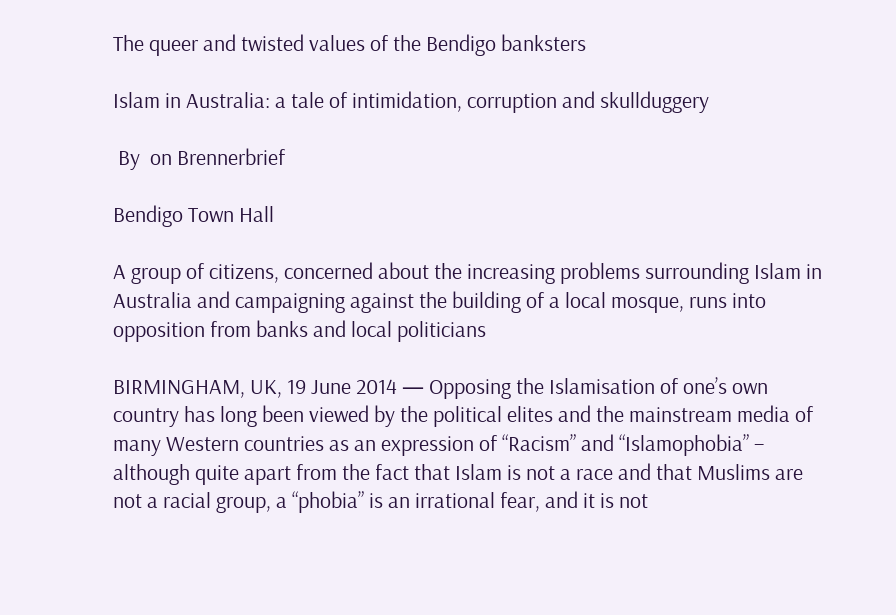The queer and twisted values of the Bendigo banksters

Islam in Australia: a tale of intimidation, corruption and skullduggery

 By  on Brennerbrief

Bendigo Town Hall

A group of citizens, concerned about the increasing problems surrounding Islam in Australia and campaigning against the building of a local mosque, runs into opposition from banks and local politicians

BIRMINGHAM, UK, 19 June 2014 — Opposing the Islamisation of one’s own country has long been viewed by the political elites and the mainstream media of many Western countries as an expression of “Racism” and “Islamophobia” – although quite apart from the fact that Islam is not a race and that Muslims are not a racial group, a “phobia” is an irrational fear, and it is not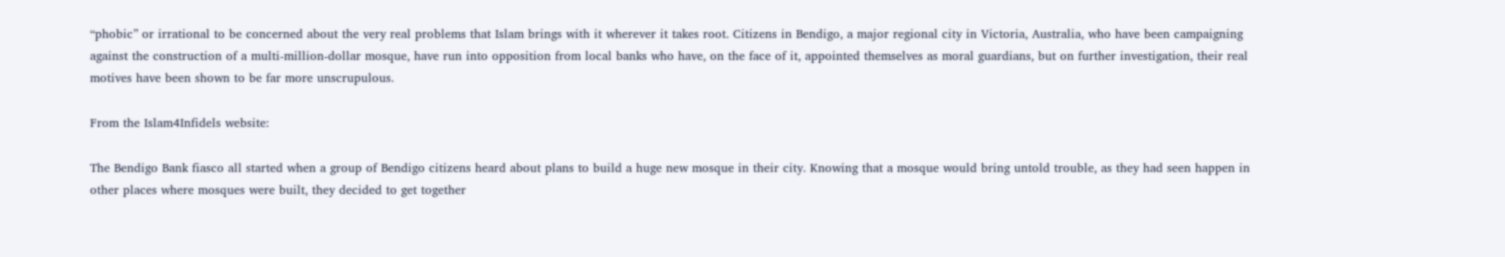“phobic” or irrational to be concerned about the very real problems that Islam brings with it wherever it takes root. Citizens in Bendigo, a major regional city in Victoria, Australia, who have been campaigning against the construction of a multi-million-dollar mosque, have run into opposition from local banks who have, on the face of it, appointed themselves as moral guardians, but on further investigation, their real motives have been shown to be far more unscrupulous.

From the Islam4Infidels website:

The Bendigo Bank fiasco all started when a group of Bendigo citizens heard about plans to build a huge new mosque in their city. Knowing that a mosque would bring untold trouble, as they had seen happen in other places where mosques were built, they decided to get together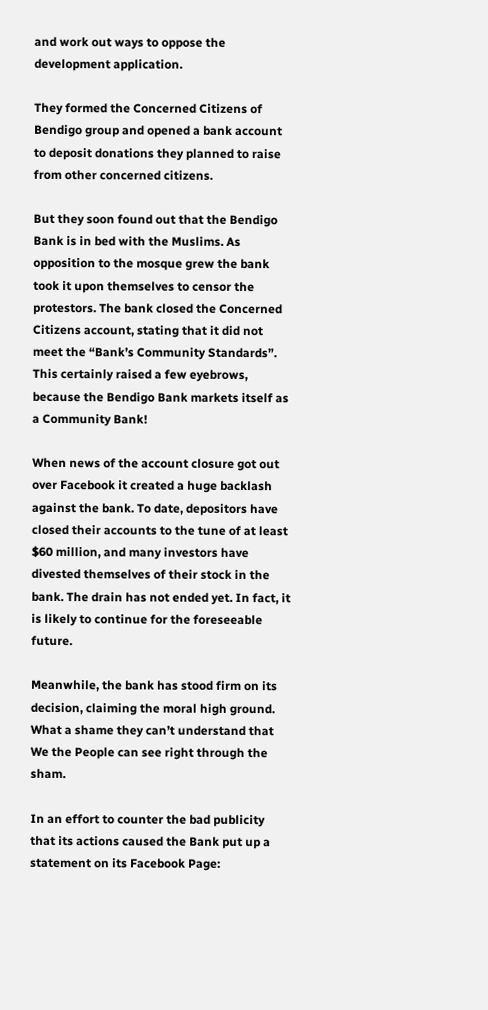and work out ways to oppose the development application.

They formed the Concerned Citizens of Bendigo group and opened a bank account to deposit donations they planned to raise from other concerned citizens.

But they soon found out that the Bendigo Bank is in bed with the Muslims. As opposition to the mosque grew the bank took it upon themselves to censor the protestors. The bank closed the Concerned Citizens account, stating that it did not meet the “Bank’s Community Standards”. This certainly raised a few eyebrows, because the Bendigo Bank markets itself as a Community Bank!

When news of the account closure got out over Facebook it created a huge backlash against the bank. To date, depositors have closed their accounts to the tune of at least $60 million, and many investors have divested themselves of their stock in the bank. The drain has not ended yet. In fact, it is likely to continue for the foreseeable future.

Meanwhile, the bank has stood firm on its decision, claiming the moral high ground. What a shame they can’t understand that We the People can see right through the sham.

In an effort to counter the bad publicity that its actions caused the Bank put up a statement on its Facebook Page: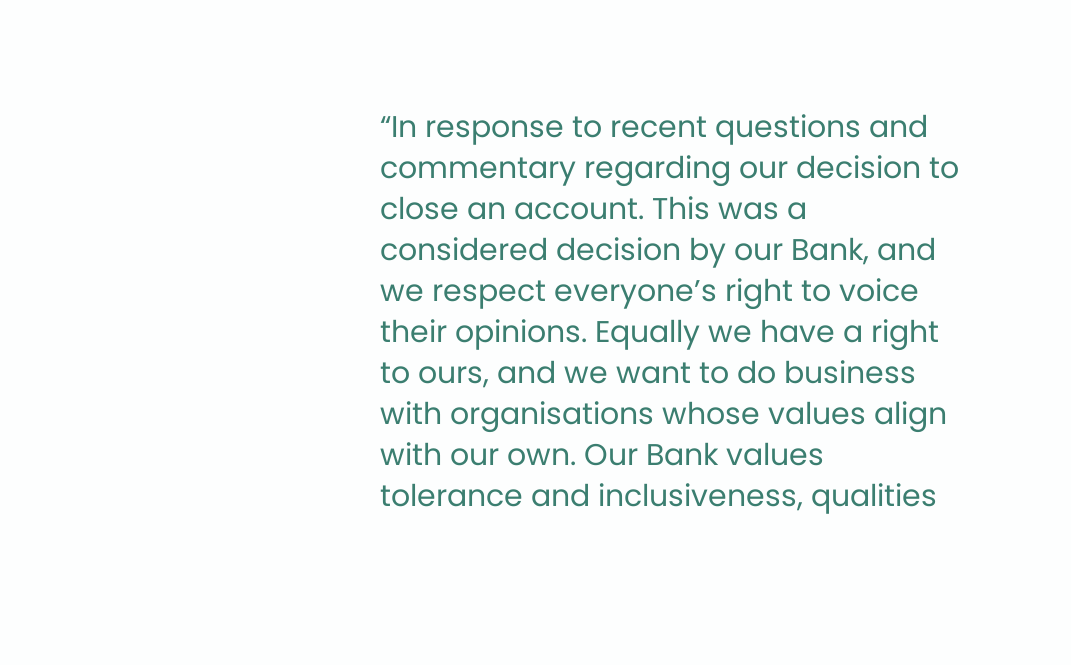“In response to recent questions and commentary regarding our decision to close an account. This was a considered decision by our Bank, and we respect everyone’s right to voice their opinions. Equally we have a right to ours, and we want to do business with organisations whose values align with our own. Our Bank values tolerance and inclusiveness, qualities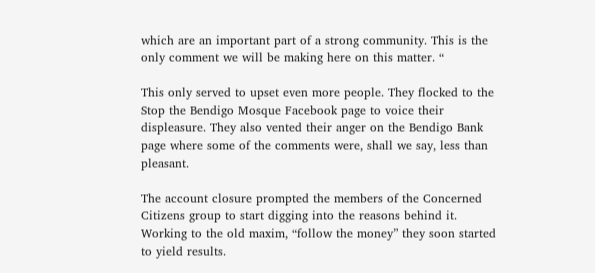which are an important part of a strong community. This is the only comment we will be making here on this matter. “

This only served to upset even more people. They flocked to the Stop the Bendigo Mosque Facebook page to voice their displeasure. They also vented their anger on the Bendigo Bank page where some of the comments were, shall we say, less than pleasant.

The account closure prompted the members of the Concerned Citizens group to start digging into the reasons behind it. Working to the old maxim, “follow the money” they soon started to yield results.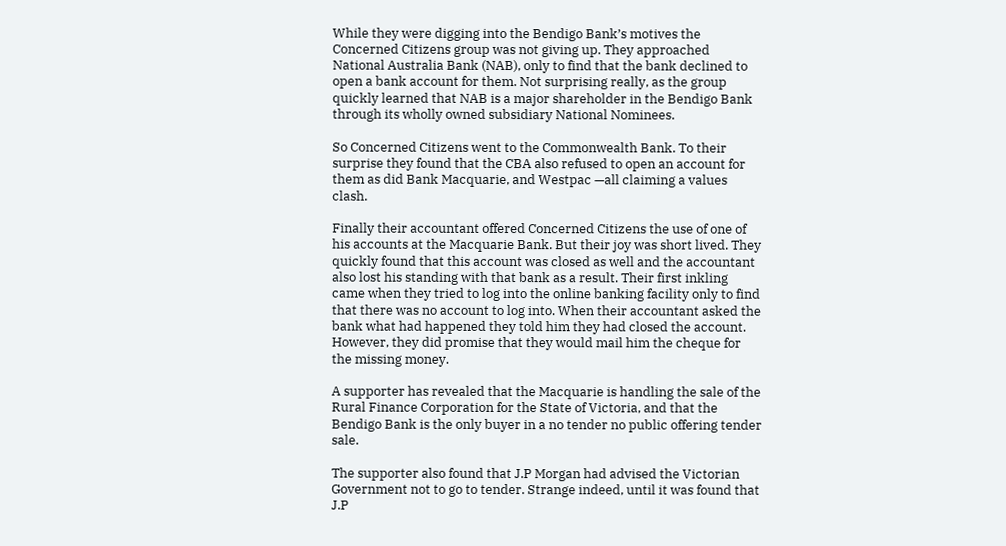While they were digging into the Bendigo Bank’s motives the Concerned Citizens group was not giving up. They approached National Australia Bank (NAB), only to find that the bank declined to open a bank account for them. Not surprising really, as the group quickly learned that NAB is a major shareholder in the Bendigo Bank through its wholly owned subsidiary National Nominees.

So Concerned Citizens went to the Commonwealth Bank. To their surprise they found that the CBA also refused to open an account for them as did Bank Macquarie, and Westpac —all claiming a values clash.

Finally their accountant offered Concerned Citizens the use of one of his accounts at the Macquarie Bank. But their joy was short lived. They quickly found that this account was closed as well and the accountant also lost his standing with that bank as a result. Their first inkling came when they tried to log into the online banking facility only to find that there was no account to log into. When their accountant asked the bank what had happened they told him they had closed the account. However, they did promise that they would mail him the cheque for the missing money.

A supporter has revealed that the Macquarie is handling the sale of the Rural Finance Corporation for the State of Victoria, and that the Bendigo Bank is the only buyer in a no tender no public offering tender sale.

The supporter also found that J.P Morgan had advised the Victorian Government not to go to tender. Strange indeed, until it was found that J.P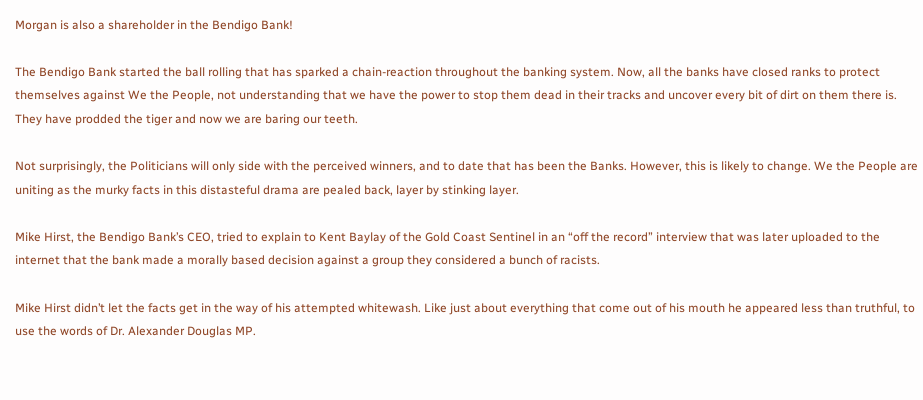Morgan is also a shareholder in the Bendigo Bank!

The Bendigo Bank started the ball rolling that has sparked a chain-reaction throughout the banking system. Now, all the banks have closed ranks to protect themselves against We the People, not understanding that we have the power to stop them dead in their tracks and uncover every bit of dirt on them there is. They have prodded the tiger and now we are baring our teeth.

Not surprisingly, the Politicians will only side with the perceived winners, and to date that has been the Banks. However, this is likely to change. We the People are uniting as the murky facts in this distasteful drama are pealed back, layer by stinking layer.

Mike Hirst, the Bendigo Bank’s CEO, tried to explain to Kent Baylay of the Gold Coast Sentinel in an “off the record” interview that was later uploaded to the internet that the bank made a morally based decision against a group they considered a bunch of racists.

Mike Hirst didn’t let the facts get in the way of his attempted whitewash. Like just about everything that come out of his mouth he appeared less than truthful, to use the words of Dr. Alexander Douglas MP.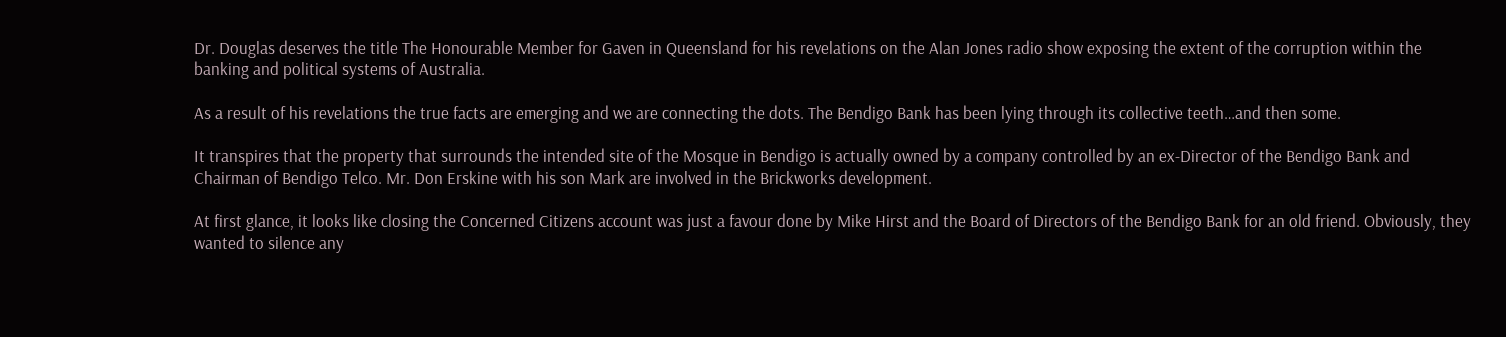Dr. Douglas deserves the title The Honourable Member for Gaven in Queensland for his revelations on the Alan Jones radio show exposing the extent of the corruption within the banking and political systems of Australia.

As a result of his revelations the true facts are emerging and we are connecting the dots. The Bendigo Bank has been lying through its collective teeth…and then some.

It transpires that the property that surrounds the intended site of the Mosque in Bendigo is actually owned by a company controlled by an ex-Director of the Bendigo Bank and Chairman of Bendigo Telco. Mr. Don Erskine with his son Mark are involved in the Brickworks development.

At first glance, it looks like closing the Concerned Citizens account was just a favour done by Mike Hirst and the Board of Directors of the Bendigo Bank for an old friend. Obviously, they wanted to silence any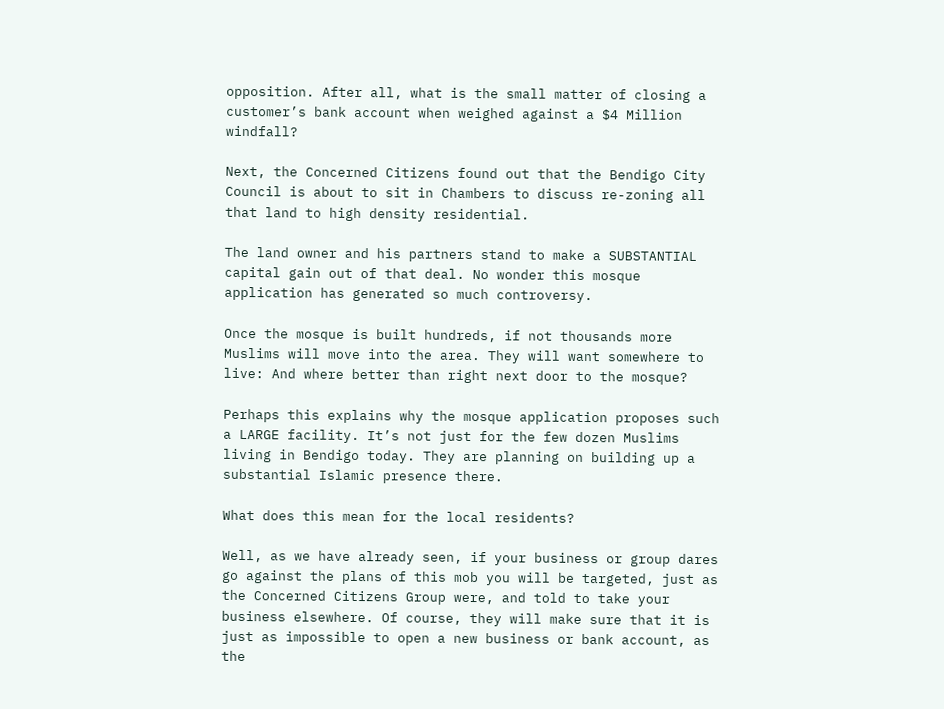opposition. After all, what is the small matter of closing a customer’s bank account when weighed against a $4 Million windfall?

Next, the Concerned Citizens found out that the Bendigo City Council is about to sit in Chambers to discuss re-zoning all that land to high density residential.

The land owner and his partners stand to make a SUBSTANTIAL capital gain out of that deal. No wonder this mosque application has generated so much controversy.

Once the mosque is built hundreds, if not thousands more Muslims will move into the area. They will want somewhere to live: And where better than right next door to the mosque?

Perhaps this explains why the mosque application proposes such a LARGE facility. It’s not just for the few dozen Muslims living in Bendigo today. They are planning on building up a substantial Islamic presence there.

What does this mean for the local residents?

Well, as we have already seen, if your business or group dares go against the plans of this mob you will be targeted, just as the Concerned Citizens Group were, and told to take your business elsewhere. Of course, they will make sure that it is just as impossible to open a new business or bank account, as the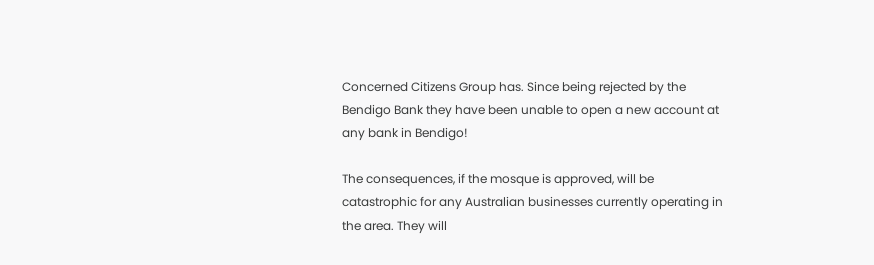Concerned Citizens Group has. Since being rejected by the Bendigo Bank they have been unable to open a new account at any bank in Bendigo!

The consequences, if the mosque is approved, will be catastrophic for any Australian businesses currently operating in the area. They will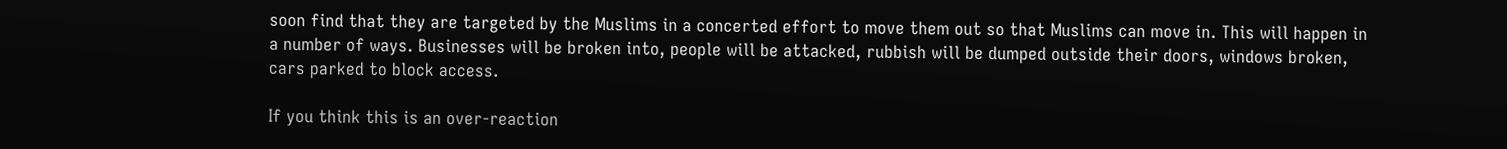soon find that they are targeted by the Muslims in a concerted effort to move them out so that Muslims can move in. This will happen in a number of ways. Businesses will be broken into, people will be attacked, rubbish will be dumped outside their doors, windows broken, cars parked to block access.

If you think this is an over-reaction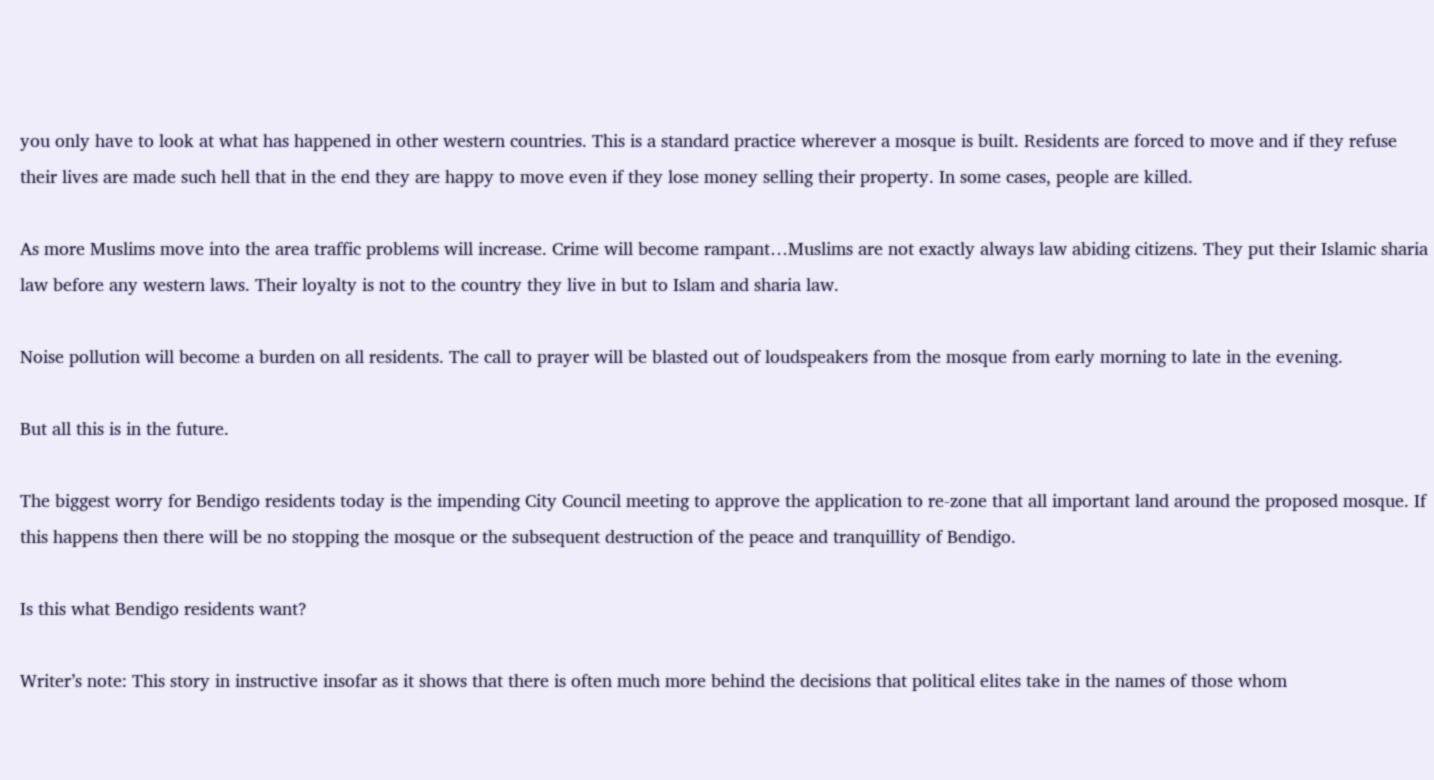you only have to look at what has happened in other western countries. This is a standard practice wherever a mosque is built. Residents are forced to move and if they refuse their lives are made such hell that in the end they are happy to move even if they lose money selling their property. In some cases, people are killed.

As more Muslims move into the area traffic problems will increase. Crime will become rampant…Muslims are not exactly always law abiding citizens. They put their Islamic sharia law before any western laws. Their loyalty is not to the country they live in but to Islam and sharia law.

Noise pollution will become a burden on all residents. The call to prayer will be blasted out of loudspeakers from the mosque from early morning to late in the evening.

But all this is in the future.

The biggest worry for Bendigo residents today is the impending City Council meeting to approve the application to re-zone that all important land around the proposed mosque. If this happens then there will be no stopping the mosque or the subsequent destruction of the peace and tranquillity of Bendigo.

Is this what Bendigo residents want?

Writer’s note: This story in instructive insofar as it shows that there is often much more behind the decisions that political elites take in the names of those whom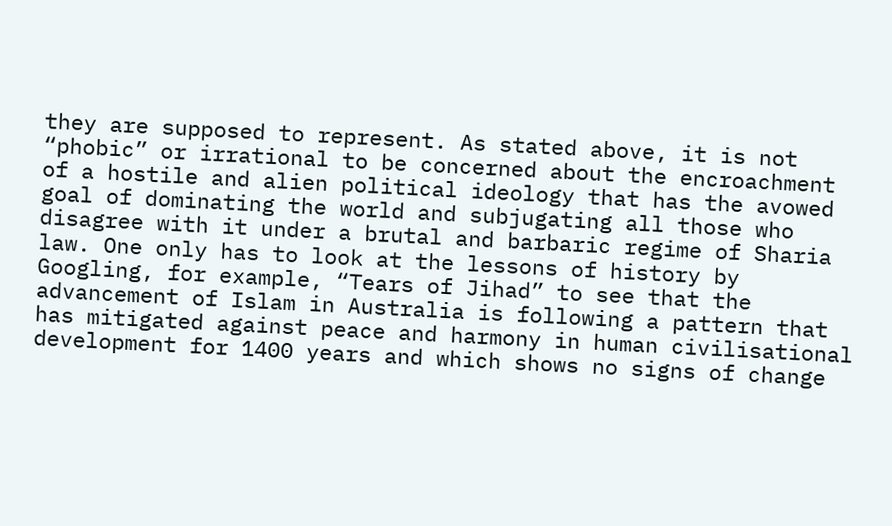they are supposed to represent. As stated above, it is not “phobic” or irrational to be concerned about the encroachment of a hostile and alien political ideology that has the avowed goal of dominating the world and subjugating all those who disagree with it under a brutal and barbaric regime of Sharia law. One only has to look at the lessons of history by Googling, for example, “Tears of Jihad” to see that the advancement of Islam in Australia is following a pattern that has mitigated against peace and harmony in human civilisational development for 1400 years and which shows no signs of change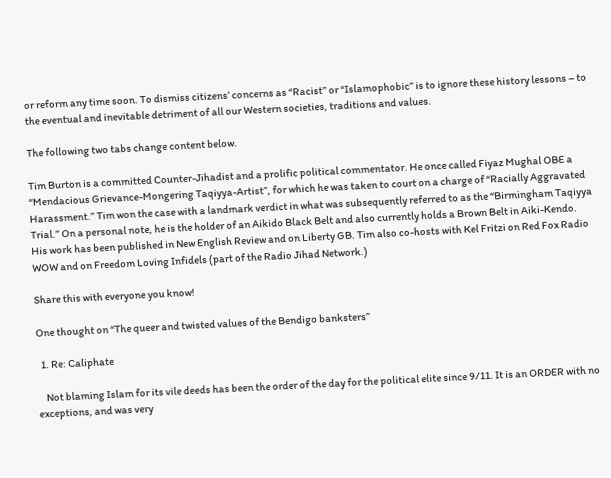or reform any time soon. To dismiss citizens’ concerns as “Racist” or “Islamophobic” is to ignore these history lessons – to the eventual and inevitable detriment of all our Western societies, traditions and values.

The following two tabs change content below.

Tim Burton is a committed Counter-Jihadist and a prolific political commentator. He once called Fiyaz Mughal OBE a “Mendacious Grievance-Mongering Taqiyya-Artist”, for which he was taken to court on a charge of “Racially Aggravated Harassment.” Tim won the case with a landmark verdict in what was subsequently referred to as the “Birmingham Taqiyya Trial.” On a personal note, he is the holder of an Aikido Black Belt and also currently holds a Brown Belt in Aiki-Kendo. His work has been published in New English Review and on Liberty GB. Tim also co-hosts with Kel Fritzi on Red Fox Radio WOW and on Freedom Loving Infidels (part of the Radio Jihad Network.)

Share this with everyone you know!

One thought on “The queer and twisted values of the Bendigo banksters”

  1. Re: Caliphate

    Not blaming Islam for its vile deeds has been the order of the day for the political elite since 9/11. It is an ORDER with no exceptions, and was very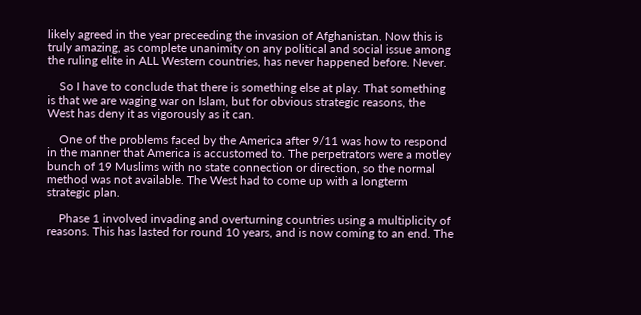likely agreed in the year preceeding the invasion of Afghanistan. Now this is truly amazing, as complete unanimity on any political and social issue among the ruling elite in ALL Western countries, has never happened before. Never.

    So I have to conclude that there is something else at play. That something is that we are waging war on Islam, but for obvious strategic reasons, the West has deny it as vigorously as it can.

    One of the problems faced by the America after 9/11 was how to respond in the manner that America is accustomed to. The perpetrators were a motley bunch of 19 Muslims with no state connection or direction, so the normal method was not available. The West had to come up with a longterm strategic plan.

    Phase 1 involved invading and overturning countries using a multiplicity of reasons. This has lasted for round 10 years, and is now coming to an end. The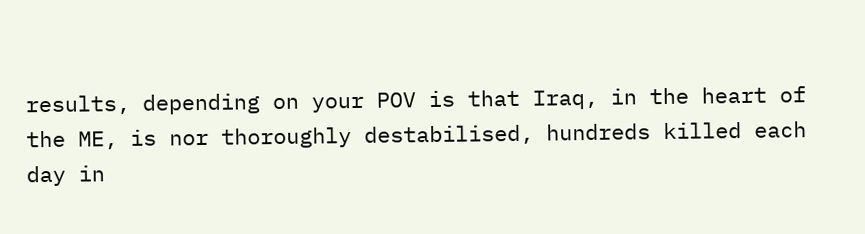results, depending on your POV is that Iraq, in the heart of the ME, is nor thoroughly destabilised, hundreds killed each day in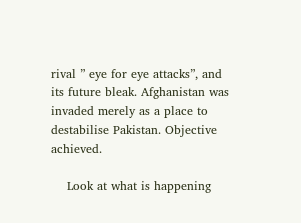rival ” eye for eye attacks”, and its future bleak. Afghanistan was invaded merely as a place to destabilise Pakistan. Objective achieved.

    Look at what is happening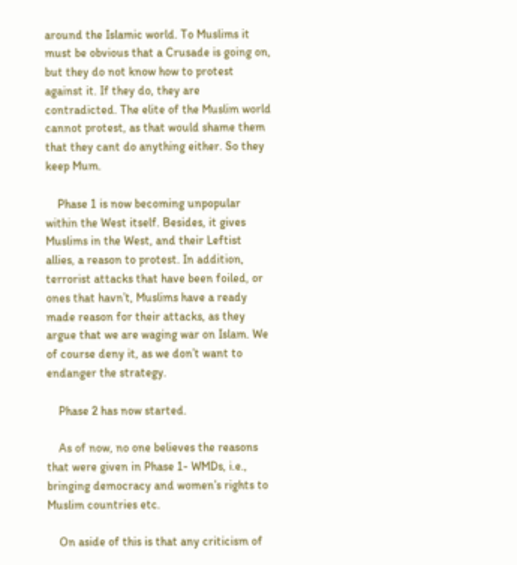around the Islamic world. To Muslims it must be obvious that a Crusade is going on, but they do not know how to protest against it. If they do, they are contradicted. The elite of the Muslim world cannot protest, as that would shame them that they cant do anything either. So they keep Mum.

    Phase 1 is now becoming unpopular within the West itself. Besides, it gives Muslims in the West, and their Leftist allies, a reason to protest. In addition, terrorist attacks that have been foiled, or ones that havn’t, Muslims have a ready made reason for their attacks, as they argue that we are waging war on Islam. We of course deny it, as we don’t want to endanger the strategy.

    Phase 2 has now started.

    As of now, no one believes the reasons that were given in Phase 1- WMDs, i.e., bringing democracy and women’s rights to Muslim countries etc.

    On aside of this is that any criticism of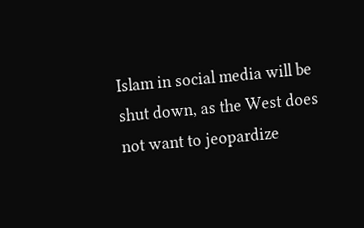Islam in social media will be shut down, as the West does not want to jeopardize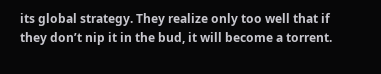its global strategy. They realize only too well that if they don’t nip it in the bud, it will become a torrent.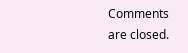Comments are closed.